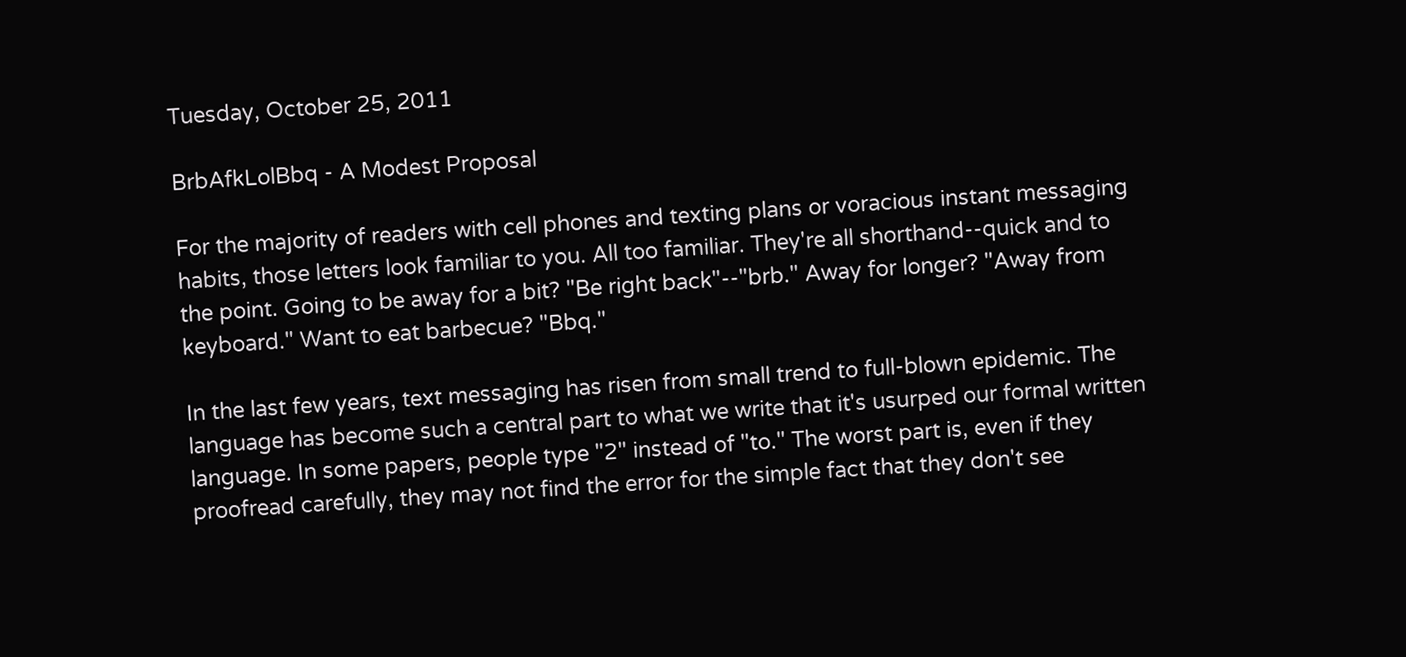Tuesday, October 25, 2011

BrbAfkLolBbq - A Modest Proposal

For the majority of readers with cell phones and texting plans or voracious instant messaging habits, those letters look familiar to you. All too familiar. They're all shorthand--quick and to the point. Going to be away for a bit? "Be right back"--"brb." Away for longer? "Away from keyboard." Want to eat barbecue? "Bbq."

In the last few years, text messaging has risen from small trend to full-blown epidemic. The language has become such a central part to what we write that it's usurped our formal written language. In some papers, people type "2" instead of "to." The worst part is, even if they proofread carefully, they may not find the error for the simple fact that they don't see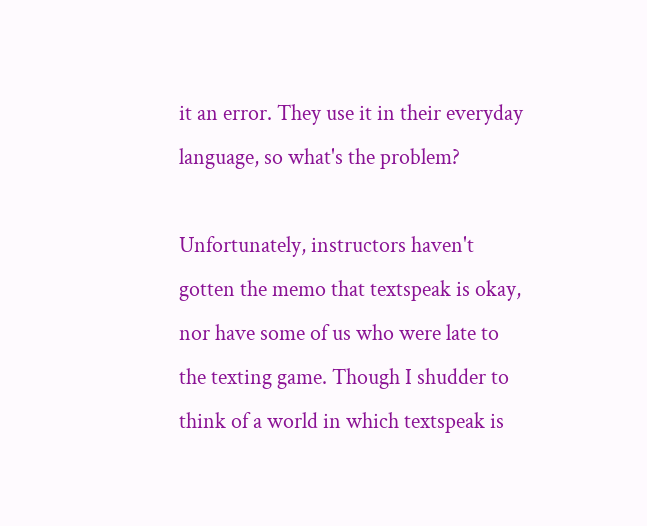it an error. They use it in their everyday language, so what's the problem?

Unfortunately, instructors haven't gotten the memo that textspeak is okay, nor have some of us who were late to the texting game. Though I shudder to think of a world in which textspeak is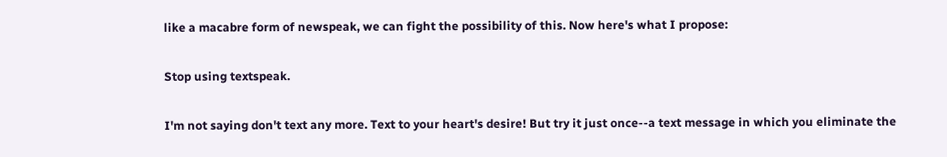like a macabre form of newspeak, we can fight the possibility of this. Now here's what I propose:

Stop using textspeak.

I'm not saying don't text any more. Text to your heart's desire! But try it just once--a text message in which you eliminate the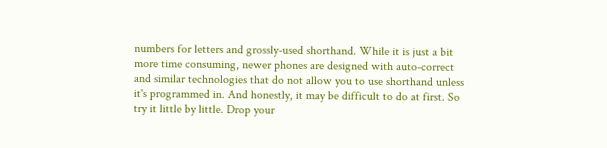numbers for letters and grossly-used shorthand. While it is just a bit more time consuming, newer phones are designed with auto-correct and similar technologies that do not allow you to use shorthand unless it's programmed in. And honestly, it may be difficult to do at first. So try it little by little. Drop your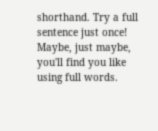shorthand. Try a full sentence just once! Maybe, just maybe, you'll find you like using full words.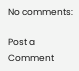No comments:

Post a Comment